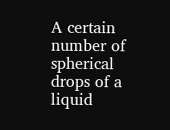A certain number of spherical drops of a liquid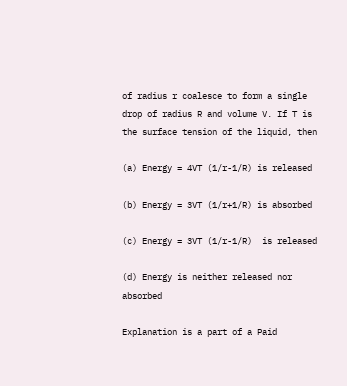of radius r coalesce to form a single drop of radius R and volume V. If T is the surface tension of the liquid, then

(a) Energy = 4VT (1/r-1/R) is released

(b) Energy = 3VT (1/r+1/R) is absorbed

(c) Energy = 3VT (1/r-1/R)  is released

(d) Energy is neither released nor absorbed

Explanation is a part of a Paid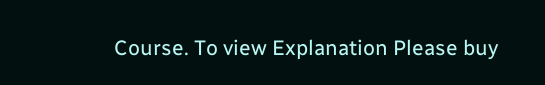Course. To view Explanation Please buy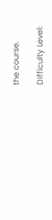the course.

Difficulty Level: